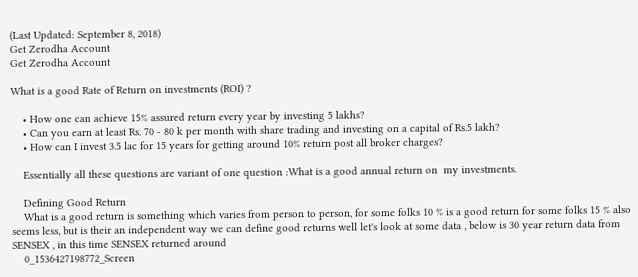(Last Updated: September 8, 2018)
Get Zerodha Account
Get Zerodha Account

What is a good Rate of Return on investments (ROI) ?

    • How one can achieve 15% assured return every year by investing 5 lakhs?
    • Can you earn at least Rs. 70 - 80 k per month with share trading and investing on a capital of Rs.5 lakh?
    • How can I invest 3.5 lac for 15 years for getting around 10% return post all broker charges?

    Essentially all these questions are variant of one question :What is a good annual return on  my investments.

    Defining Good Return
    What is a good return is something which varies from person to person, for some folks 10 % is a good return for some folks 15 % also seems less, but is their an independent way we can define good returns well let's look at some data , below is 30 year return data from SENSEX , in this time SENSEX returned around
    0_1536427198772_Screen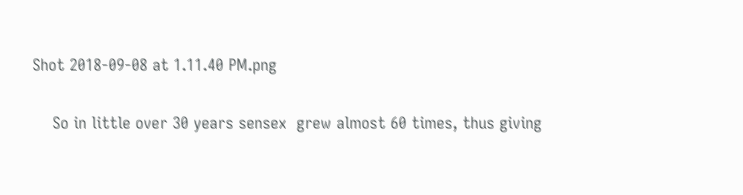Shot 2018-09-08 at 1.11.40 PM.png

    So in little over 30 years sensex  grew almost 60 times, thus giving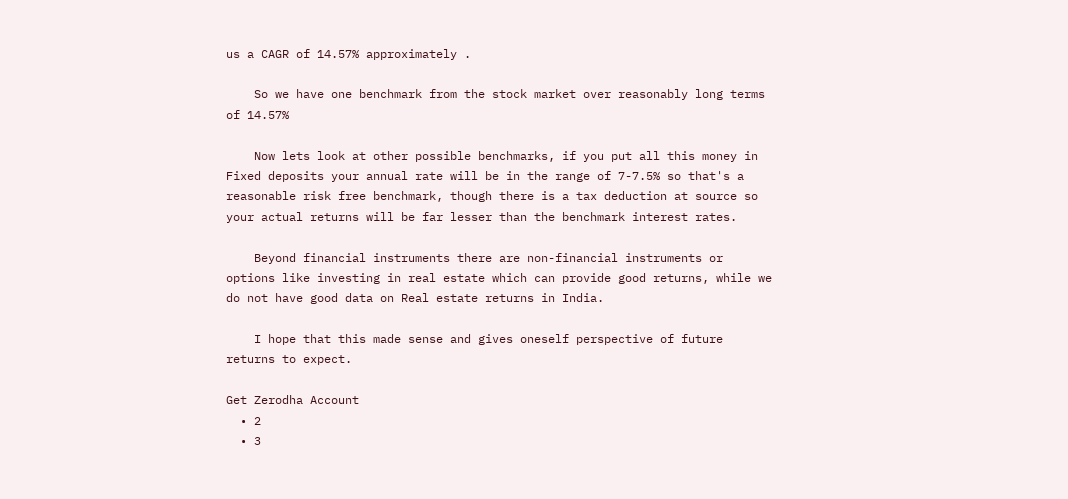us a CAGR of 14.57% approximately .

    So we have one benchmark from the stock market over reasonably long terms of 14.57%

    Now lets look at other possible benchmarks, if you put all this money in Fixed deposits your annual rate will be in the range of 7-7.5% so that's a reasonable risk free benchmark, though there is a tax deduction at source so your actual returns will be far lesser than the benchmark interest rates.

    Beyond financial instruments there are non-financial instruments or options like investing in real estate which can provide good returns, while we do not have good data on Real estate returns in India.

    I hope that this made sense and gives oneself perspective of future returns to expect.

Get Zerodha Account
  • 2
  • 3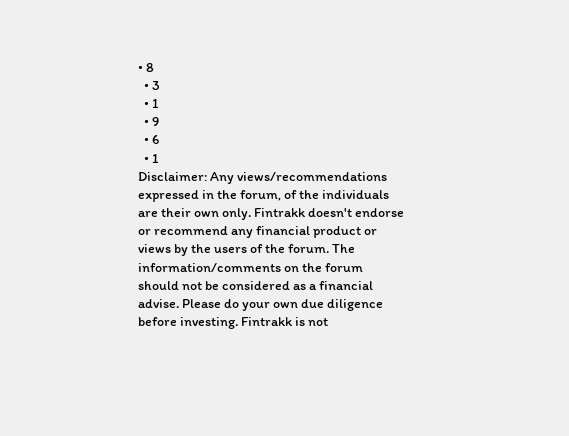• 8
  • 3
  • 1
  • 9
  • 6
  • 1
Disclaimer: Any views/recommendations expressed in the forum, of the individuals are their own only. Fintrakk doesn't endorse or recommend any financial product or views by the users of the forum. The information/comments on the forum should not be considered as a financial advise. Please do your own due diligence before investing. Fintrakk is not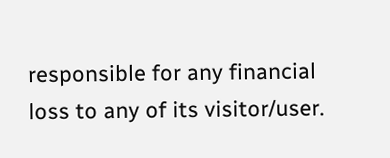responsible for any financial loss to any of its visitor/user.